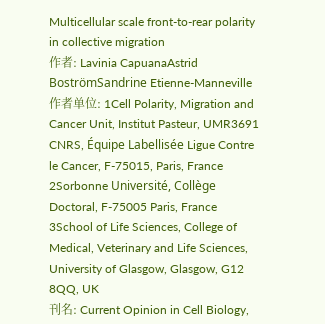Multicellular scale front-to-rear polarity in collective migration
作者: Lavinia CapuanaAstrid BoströmSandrine Etienne-Manneville
作者单位: 1Cell Polarity, Migration and Cancer Unit, Institut Pasteur, UMR3691 CNRS, Équipe Labellisée Ligue Contre le Cancer, F-75015, Paris, France
2Sorbonne Université, Collège Doctoral, F-75005 Paris, France
3School of Life Sciences, College of Medical, Veterinary and Life Sciences, University of Glasgow, Glasgow, G12 8QQ, UK
刊名: Current Opinion in Cell Biology,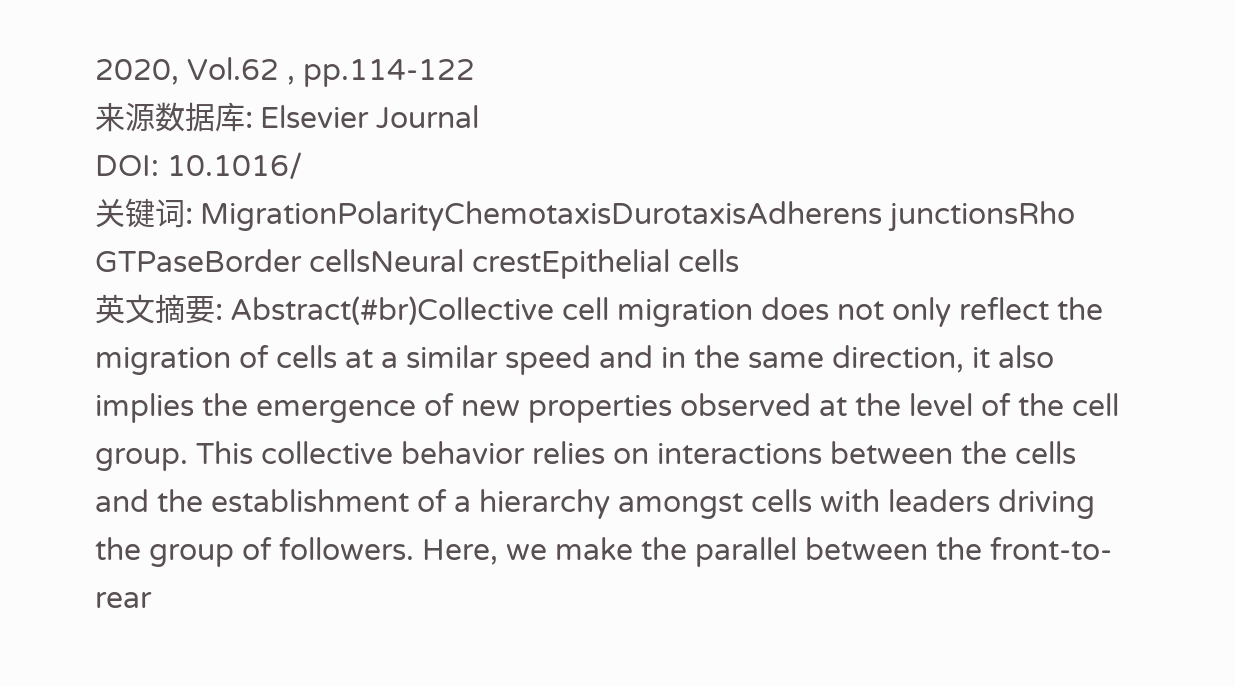2020, Vol.62 , pp.114-122
来源数据库: Elsevier Journal
DOI: 10.1016/
关键词: MigrationPolarityChemotaxisDurotaxisAdherens junctionsRho GTPaseBorder cellsNeural crestEpithelial cells
英文摘要: Abstract(#br)Collective cell migration does not only reflect the migration of cells at a similar speed and in the same direction, it also implies the emergence of new properties observed at the level of the cell group. This collective behavior relies on interactions between the cells and the establishment of a hierarchy amongst cells with leaders driving the group of followers. Here, we make the parallel between the front-to-rear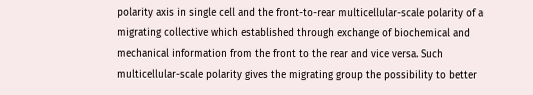polarity axis in single cell and the front-to-rear multicellular-scale polarity of a migrating collective which established through exchange of biochemical and mechanical information from the front to the rear and vice versa. Such multicellular-scale polarity gives the migrating group the possibility to better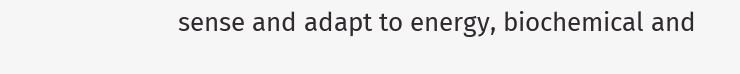sense and adapt to energy, biochemical and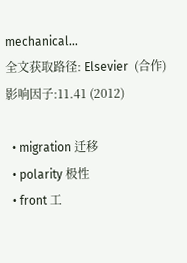mechanical...
全文获取路径: Elsevier  (合作)
影响因子:11.41 (2012)

  • migration 迁移
  • polarity 极性
  • front 工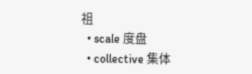祖
  • scale 度盘
  • collective 集体